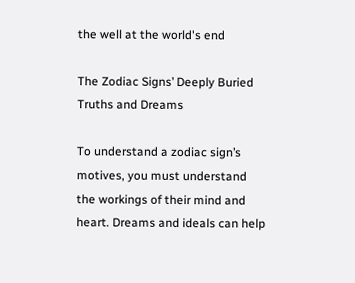the well at the world's end

The Zodiac Signs’ Deeply Buried Truths and Dreams

To understand a zodiac sign’s motives, you must understand the workings of their mind and heart. Dreams and ideals can help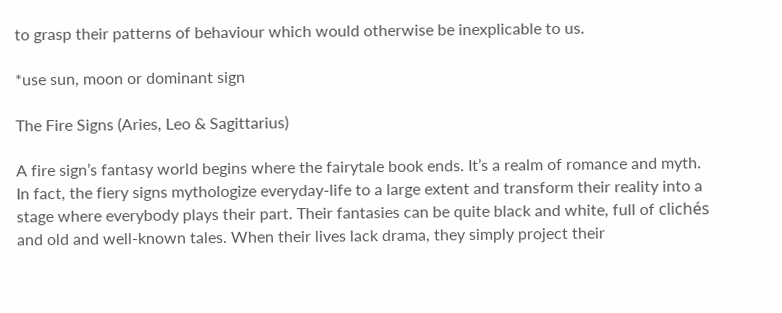to grasp their patterns of behaviour which would otherwise be inexplicable to us.

*use sun, moon or dominant sign

The Fire Signs (Aries, Leo & Sagittarius)

A fire sign’s fantasy world begins where the fairytale book ends. It’s a realm of romance and myth. In fact, the fiery signs mythologize everyday-life to a large extent and transform their reality into a stage where everybody plays their part. Their fantasies can be quite black and white, full of clichés and old and well-known tales. When their lives lack drama, they simply project their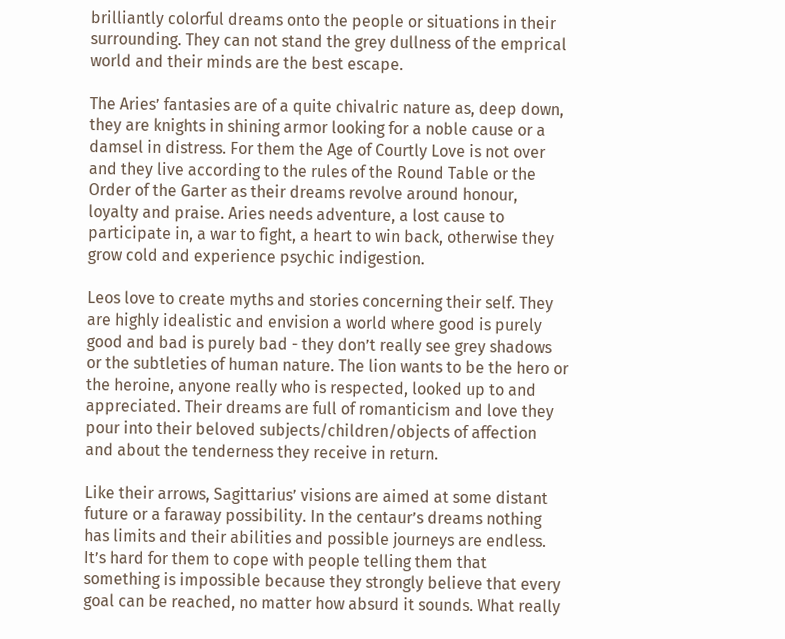brilliantly colorful dreams onto the people or situations in their surrounding. They can not stand the grey dullness of the emprical world and their minds are the best escape.

The Aries’ fantasies are of a quite chivalric nature as, deep down, they are knights in shining armor looking for a noble cause or a damsel in distress. For them the Age of Courtly Love is not over and they live according to the rules of the Round Table or the Order of the Garter as their dreams revolve around honour, loyalty and praise. Aries needs adventure, a lost cause to participate in, a war to fight, a heart to win back, otherwise they grow cold and experience psychic indigestion.

Leos love to create myths and stories concerning their self. They are highly idealistic and envision a world where good is purely good and bad is purely bad - they don’t really see grey shadows or the subtleties of human nature. The lion wants to be the hero or the heroine, anyone really who is respected, looked up to and appreciated. Their dreams are full of romanticism and love they pour into their beloved subjects/children/objects of affection and about the tenderness they receive in return.

Like their arrows, Sagittarius’ visions are aimed at some distant future or a faraway possibility. In the centaur’s dreams nothing has limits and their abilities and possible journeys are endless. It’s hard for them to cope with people telling them that something is impossible because they strongly believe that every goal can be reached, no matter how absurd it sounds. What really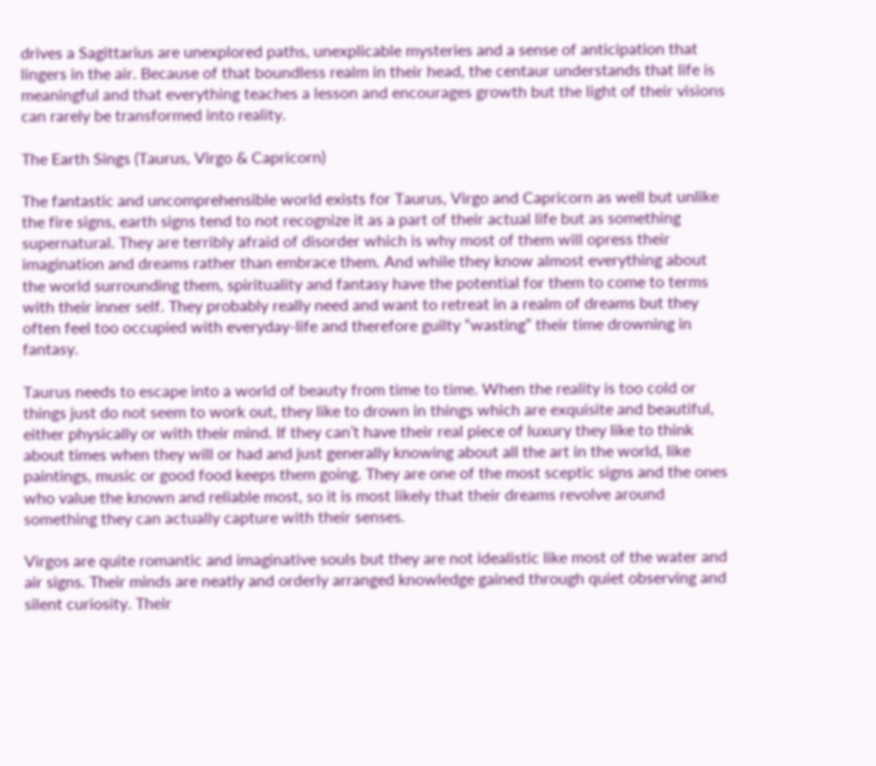drives a Sagittarius are unexplored paths, unexplicable mysteries and a sense of anticipation that lingers in the air. Because of that boundless realm in their head, the centaur understands that life is meaningful and that everything teaches a lesson and encourages growth but the light of their visions can rarely be transformed into reality.

The Earth Sings (Taurus, Virgo & Capricorn)

The fantastic and uncomprehensible world exists for Taurus, Virgo and Capricorn as well but unlike the fire signs, earth signs tend to not recognize it as a part of their actual life but as something supernatural. They are terribly afraid of disorder which is why most of them will opress their imagination and dreams rather than embrace them. And while they know almost everything about the world surrounding them, spirituality and fantasy have the potential for them to come to terms with their inner self. They probably really need and want to retreat in a realm of dreams but they often feel too occupied with everyday-life and therefore guilty “wasting” their time drowning in fantasy.

Taurus needs to escape into a world of beauty from time to time. When the reality is too cold or things just do not seem to work out, they like to drown in things which are exquisite and beautiful, either physically or with their mind. If they can’t have their real piece of luxury they like to think about times when they will or had and just generally knowing about all the art in the world, like paintings, music or good food keeps them going. They are one of the most sceptic signs and the ones who value the known and reliable most, so it is most likely that their dreams revolve around something they can actually capture with their senses.

Virgos are quite romantic and imaginative souls but they are not idealistic like most of the water and air signs. Their minds are neatly and orderly arranged knowledge gained through quiet observing and silent curiosity. Their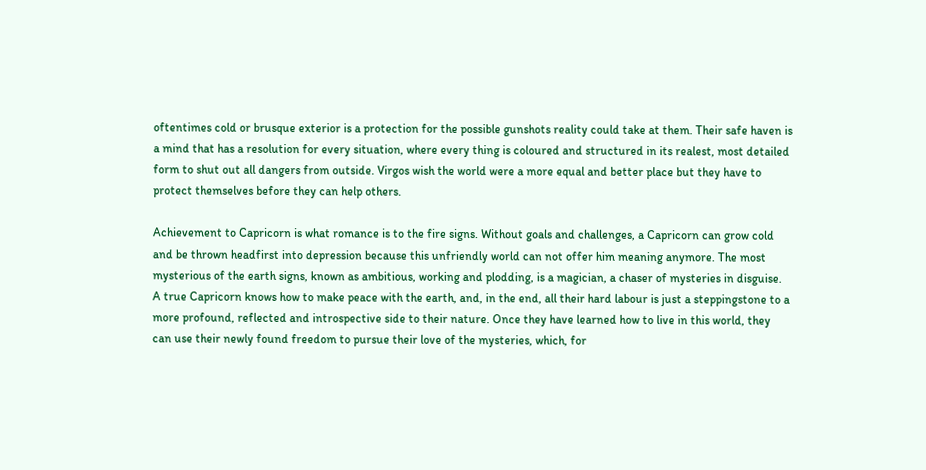oftentimes cold or brusque exterior is a protection for the possible gunshots reality could take at them. Their safe haven is a mind that has a resolution for every situation, where every thing is coloured and structured in its realest, most detailed form to shut out all dangers from outside. Virgos wish the world were a more equal and better place but they have to protect themselves before they can help others.

Achievement to Capricorn is what romance is to the fire signs. Without goals and challenges, a Capricorn can grow cold and be thrown headfirst into depression because this unfriendly world can not offer him meaning anymore. The most mysterious of the earth signs, known as ambitious, working and plodding, is a magician, a chaser of mysteries in disguise. A true Capricorn knows how to make peace with the earth, and, in the end, all their hard labour is just a steppingstone to a more profound, reflected and introspective side to their nature. Once they have learned how to live in this world, they can use their newly found freedom to pursue their love of the mysteries, which, for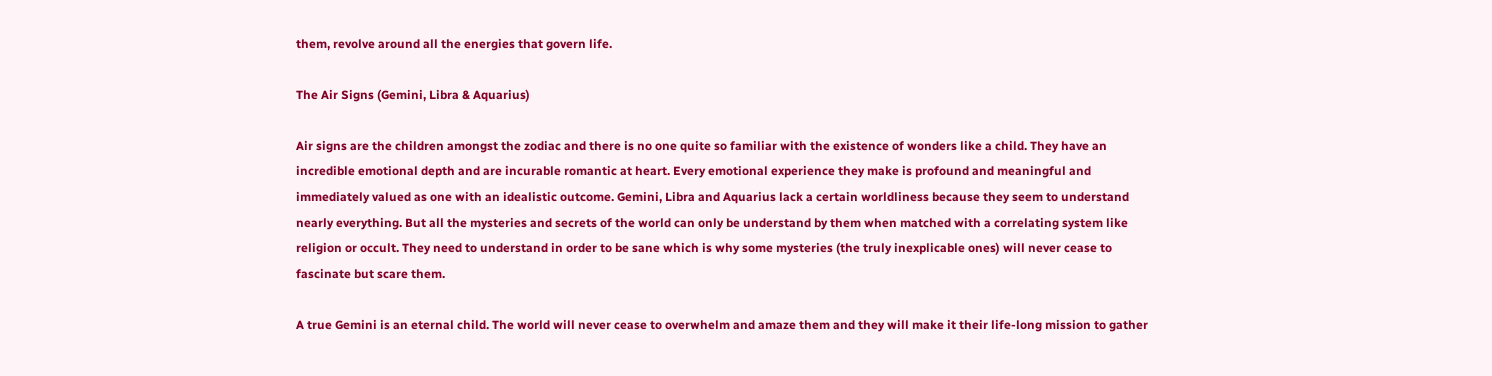them, revolve around all the energies that govern life.

The Air Signs (Gemini, Libra & Aquarius)

Air signs are the children amongst the zodiac and there is no one quite so familiar with the existence of wonders like a child. They have an incredible emotional depth and are incurable romantic at heart. Every emotional experience they make is profound and meaningful and immediately valued as one with an idealistic outcome. Gemini, Libra and Aquarius lack a certain worldliness because they seem to understand nearly everything. But all the mysteries and secrets of the world can only be understand by them when matched with a correlating system like religion or occult. They need to understand in order to be sane which is why some mysteries (the truly inexplicable ones) will never cease to fascinate but scare them.

A true Gemini is an eternal child. The world will never cease to overwhelm and amaze them and they will make it their life-long mission to gather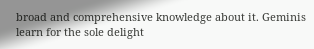broad and comprehensive knowledge about it. Geminis learn for the sole delight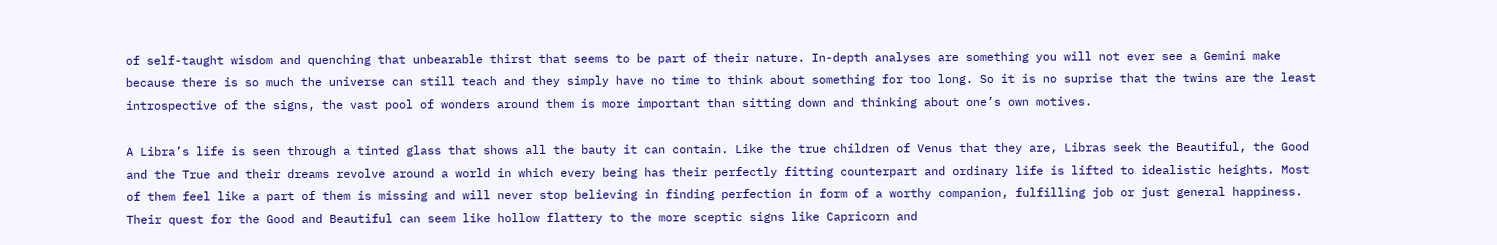of self-taught wisdom and quenching that unbearable thirst that seems to be part of their nature. In-depth analyses are something you will not ever see a Gemini make because there is so much the universe can still teach and they simply have no time to think about something for too long. So it is no suprise that the twins are the least introspective of the signs, the vast pool of wonders around them is more important than sitting down and thinking about one’s own motives.

A Libra’s life is seen through a tinted glass that shows all the bauty it can contain. Like the true children of Venus that they are, Libras seek the Beautiful, the Good and the True and their dreams revolve around a world in which every being has their perfectly fitting counterpart and ordinary life is lifted to idealistic heights. Most of them feel like a part of them is missing and will never stop believing in finding perfection in form of a worthy companion, fulfilling job or just general happiness. Their quest for the Good and Beautiful can seem like hollow flattery to the more sceptic signs like Capricorn and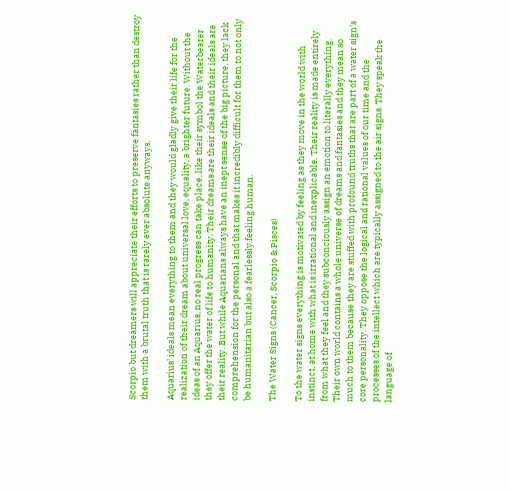Scorpio but dreamers will appreciate their efforts to preserve fantasies rather than destroy them with a brutal truth that is rarely ever absolute anyways.

Aquarius’ ideals mean everything to them and they would gladly give their life for the realization of their dream about universal love, equality, a brighter future. Without the ideas of an Aquarius, no real progress can take place, like their symbol the Waterbearer they offer the water of life to humanity. Their dreams are their ideals and their ideals are their reality. But while Aquarians always have an inept sense of the big picture, they lack comprehension for the personal and that makes it incredibly difficult for them to not only be humanitarian but also a fearlessly feeling human.

The Water Signs (Cancer, Scorpio & Pisces)

To the water signs everything is motivated by feeling as they move in the world with instinct, at home with what is irrational and inexplicable. Their reality is made entirely from what they feel and they subconciously assign an emotion to literally everything. Their own world contains a whole universe of dreams and fantasies and they mean so much to them because they are stuffed with profound truths that are part of a water sign’s core personality. They oppose the logical and rational values of our time and the processes of the intellect which are typically assigned to the air signs. They speak the language of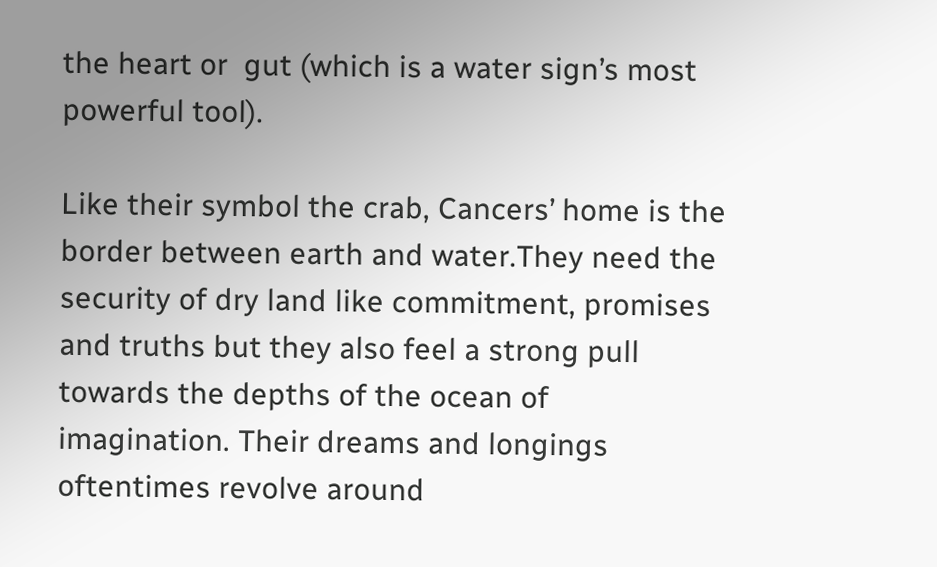the heart or  gut (which is a water sign’s most powerful tool).

Like their symbol the crab, Cancers’ home is the border between earth and water.They need the security of dry land like commitment, promises and truths but they also feel a strong pull towards the depths of the ocean of imagination. Their dreams and longings oftentimes revolve around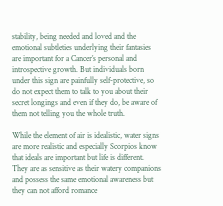stability, being needed and loved and the emotional subtleties underlying their fantasies are important for a Cancer’s personal and introspective growth. But individuals born under this sign are painfully self-protective, so do not expect them to talk to you about their secret longings and even if they do, be aware of them not telling you the whole truth.

While the element of air is idealistic, water signs are more realistic and especially Scorpios know that ideals are important but life is different. They are as sensitive as their watery companions and possess the same emotional awareness but they can not afford romance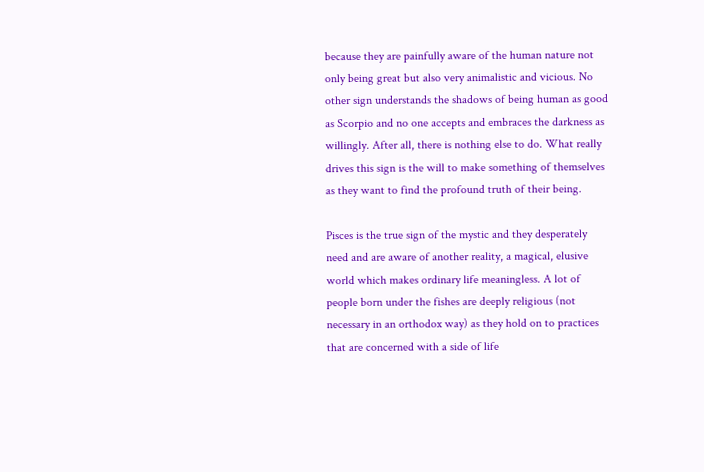because they are painfully aware of the human nature not only being great but also very animalistic and vicious. No other sign understands the shadows of being human as good as Scorpio and no one accepts and embraces the darkness as willingly. After all, there is nothing else to do. What really drives this sign is the will to make something of themselves as they want to find the profound truth of their being.

Pisces is the true sign of the mystic and they desperately need and are aware of another reality, a magical, elusive world which makes ordinary life meaningless. A lot of people born under the fishes are deeply religious (not necessary in an orthodox way) as they hold on to practices that are concerned with a side of life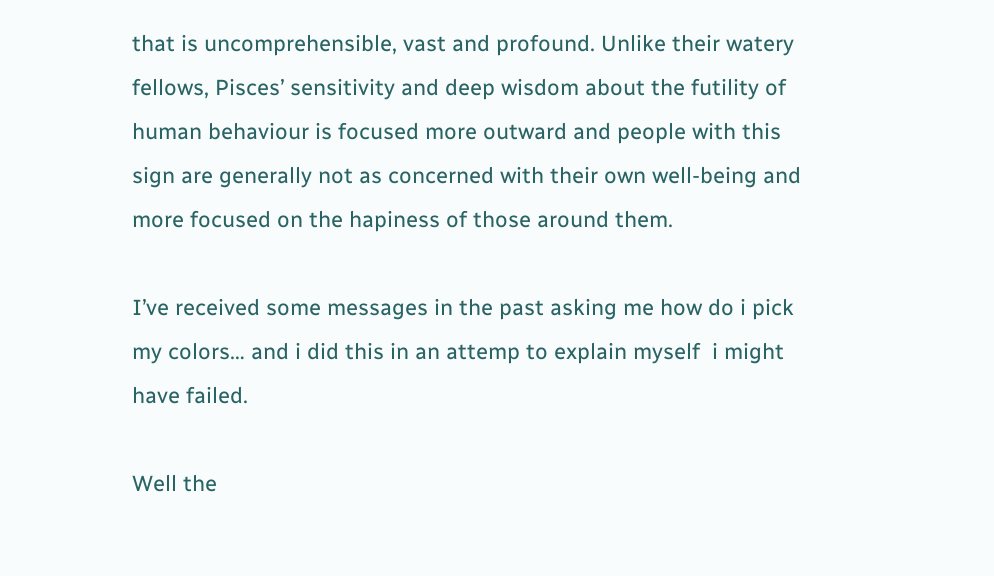that is uncomprehensible, vast and profound. Unlike their watery fellows, Pisces’ sensitivity and deep wisdom about the futility of human behaviour is focused more outward and people with this sign are generally not as concerned with their own well-being and more focused on the hapiness of those around them.

I’ve received some messages in the past asking me how do i pick my colors… and i did this in an attemp to explain myself  i might have failed.

Well the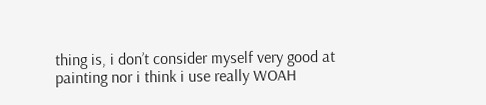thing is, i don’t consider myself very good at painting nor i think i use really WOAH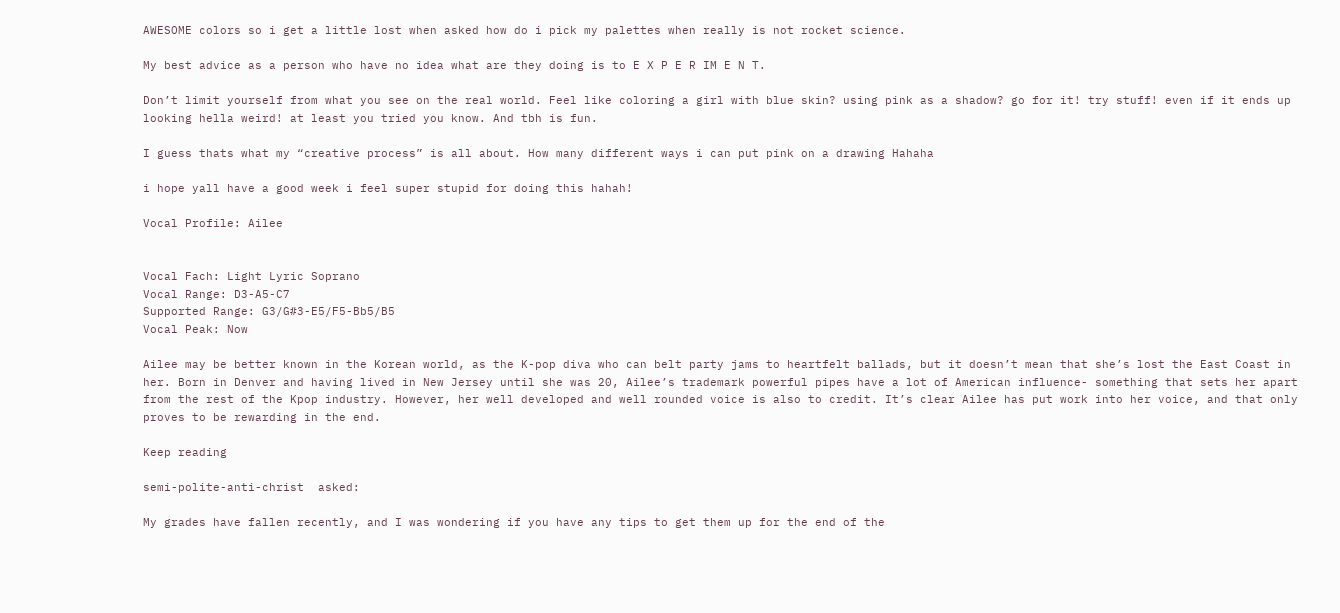AWESOME colors so i get a little lost when asked how do i pick my palettes when really is not rocket science.

My best advice as a person who have no idea what are they doing is to E X P E R IM E N T.

Don’t limit yourself from what you see on the real world. Feel like coloring a girl with blue skin? using pink as a shadow? go for it! try stuff! even if it ends up looking hella weird! at least you tried you know. And tbh is fun.

I guess thats what my “creative process” is all about. How many different ways i can put pink on a drawing Hahaha

i hope yall have a good week i feel super stupid for doing this hahah!

Vocal Profile: Ailee


Vocal Fach: Light Lyric Soprano
Vocal Range: D3-A5-C7
Supported Range: G3/G#3-E5/F5-Bb5/B5
Vocal Peak: Now

Ailee may be better known in the Korean world, as the K-pop diva who can belt party jams to heartfelt ballads, but it doesn’t mean that she’s lost the East Coast in her. Born in Denver and having lived in New Jersey until she was 20, Ailee’s trademark powerful pipes have a lot of American influence- something that sets her apart from the rest of the Kpop industry. However, her well developed and well rounded voice is also to credit. It’s clear Ailee has put work into her voice, and that only proves to be rewarding in the end.

Keep reading

semi-polite-anti-christ  asked:

My grades have fallen recently, and I was wondering if you have any tips to get them up for the end of the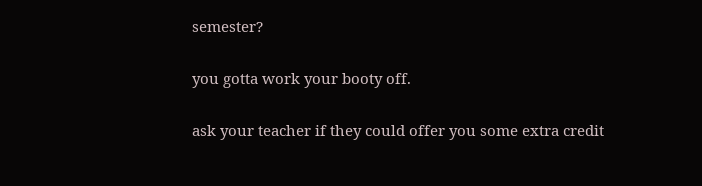semester?

you gotta work your booty off.

ask your teacher if they could offer you some extra credit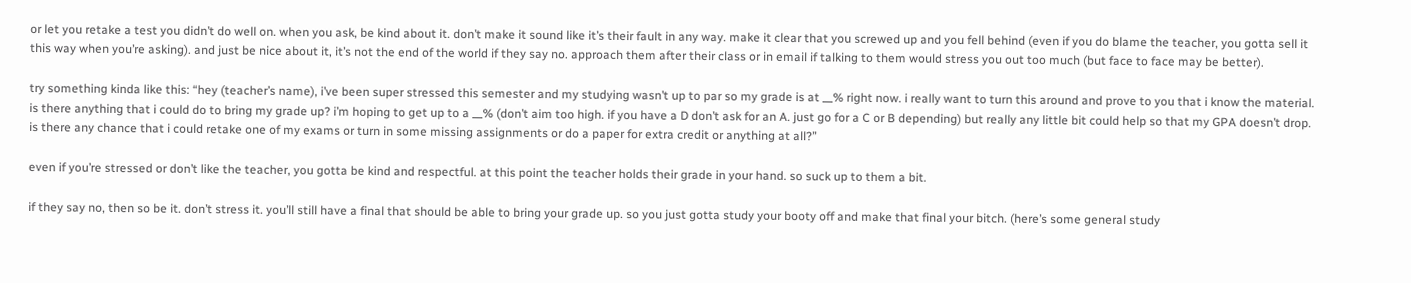or let you retake a test you didn’t do well on. when you ask, be kind about it. don’t make it sound like it’s their fault in any way. make it clear that you screwed up and you fell behind (even if you do blame the teacher, you gotta sell it this way when you’re asking). and just be nice about it, it’s not the end of the world if they say no. approach them after their class or in email if talking to them would stress you out too much (but face to face may be better).

try something kinda like this: “hey (teacher’s name), i’ve been super stressed this semester and my studying wasn’t up to par so my grade is at __% right now. i really want to turn this around and prove to you that i know the material. is there anything that i could do to bring my grade up? i’m hoping to get up to a __% (don’t aim too high. if you have a D don’t ask for an A. just go for a C or B depending) but really any little bit could help so that my GPA doesn’t drop. is there any chance that i could retake one of my exams or turn in some missing assignments or do a paper for extra credit or anything at all?”

even if you’re stressed or don’t like the teacher, you gotta be kind and respectful. at this point the teacher holds their grade in your hand. so suck up to them a bit.

if they say no, then so be it. don’t stress it. you’ll still have a final that should be able to bring your grade up. so you just gotta study your booty off and make that final your bitch. (here’s some general study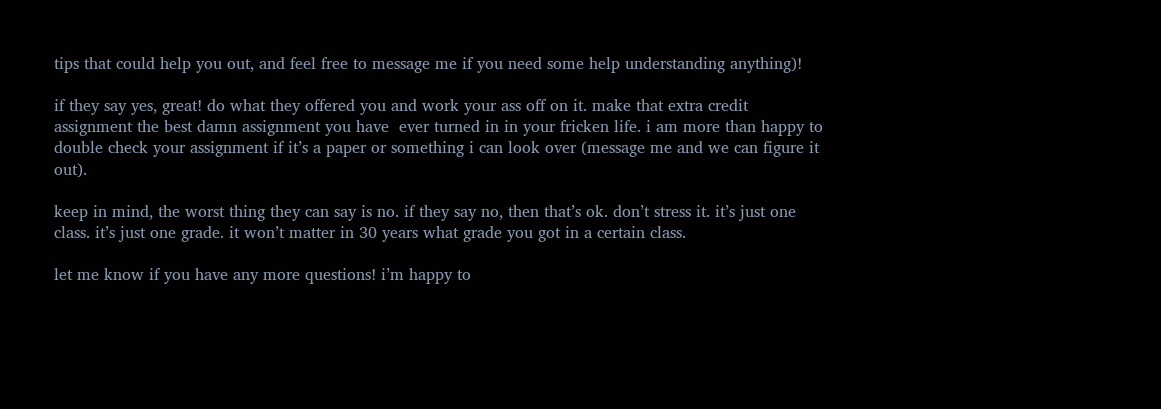tips that could help you out, and feel free to message me if you need some help understanding anything)!

if they say yes, great! do what they offered you and work your ass off on it. make that extra credit assignment the best damn assignment you have  ever turned in in your fricken life. i am more than happy to double check your assignment if it’s a paper or something i can look over (message me and we can figure it out).

keep in mind, the worst thing they can say is no. if they say no, then that’s ok. don’t stress it. it’s just one class. it’s just one grade. it won’t matter in 30 years what grade you got in a certain class.

let me know if you have any more questions! i’m happy to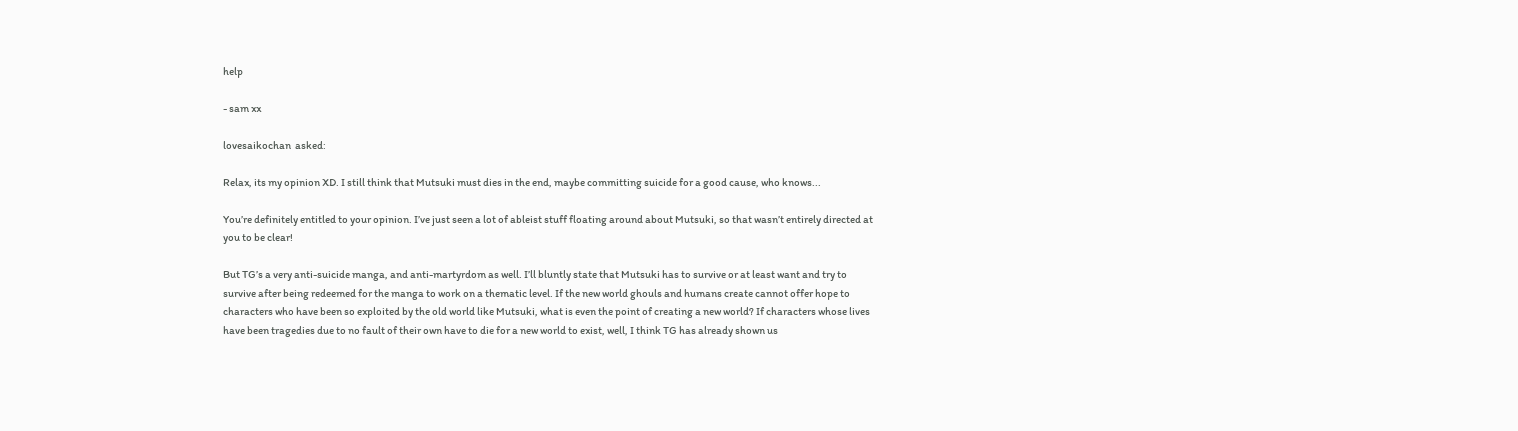help

- sam xx

lovesaikochan  asked:

Relax, its my opinion XD. I still think that Mutsuki must dies in the end, maybe committing suicide for a good cause, who knows...

You’re definitely entitled to your opinion. I’ve just seen a lot of ableist stuff floating around about Mutsuki, so that wasn’t entirely directed at you to be clear!

But TG’s a very anti-suicide manga, and anti-martyrdom as well. I’ll bluntly state that Mutsuki has to survive or at least want and try to survive after being redeemed for the manga to work on a thematic level. If the new world ghouls and humans create cannot offer hope to characters who have been so exploited by the old world like Mutsuki, what is even the point of creating a new world? If characters whose lives have been tragedies due to no fault of their own have to die for a new world to exist, well, I think TG has already shown us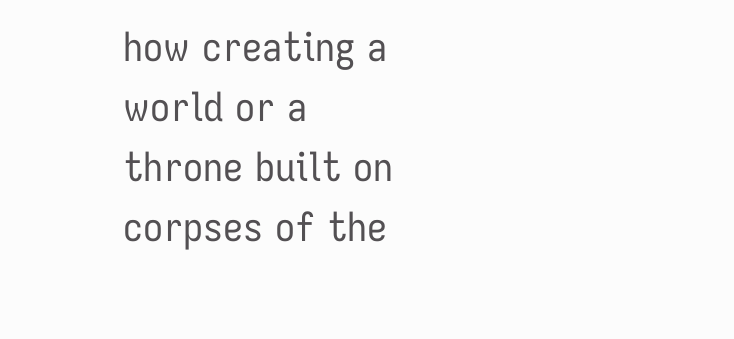how creating a world or a throne built on corpses of the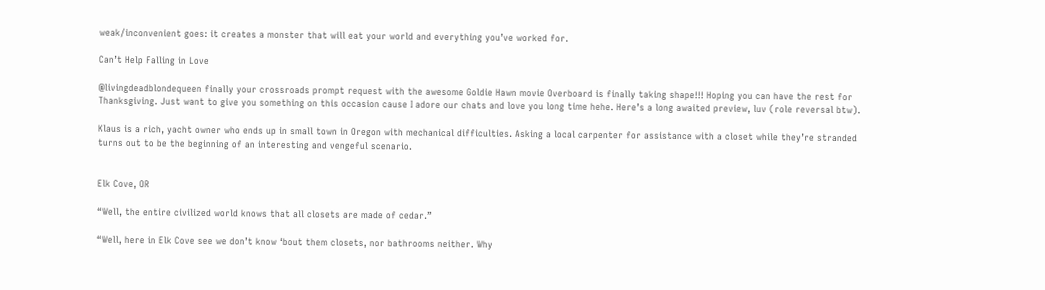weak/inconvenient goes: it creates a monster that will eat your world and everything you’ve worked for.

Can’t Help Falling in Love

@livingdeadblondequeen finally your crossroads prompt request with the awesome Goldie Hawn movie Overboard is finally taking shape!!! Hoping you can have the rest for Thanksgiving. Just want to give you something on this occasion cause I adore our chats and love you long time hehe. Here’s a long awaited preview, luv (role reversal btw).

Klaus is a rich, yacht owner who ends up in small town in Oregon with mechanical difficulties. Asking a local carpenter for assistance with a closet while they’re stranded turns out to be the beginning of an interesting and vengeful scenario.


Elk Cove, OR

“Well, the entire civilized world knows that all closets are made of cedar.”

“Well, here in Elk Cove see we don’t know ‘bout them closets, nor bathrooms neither. Why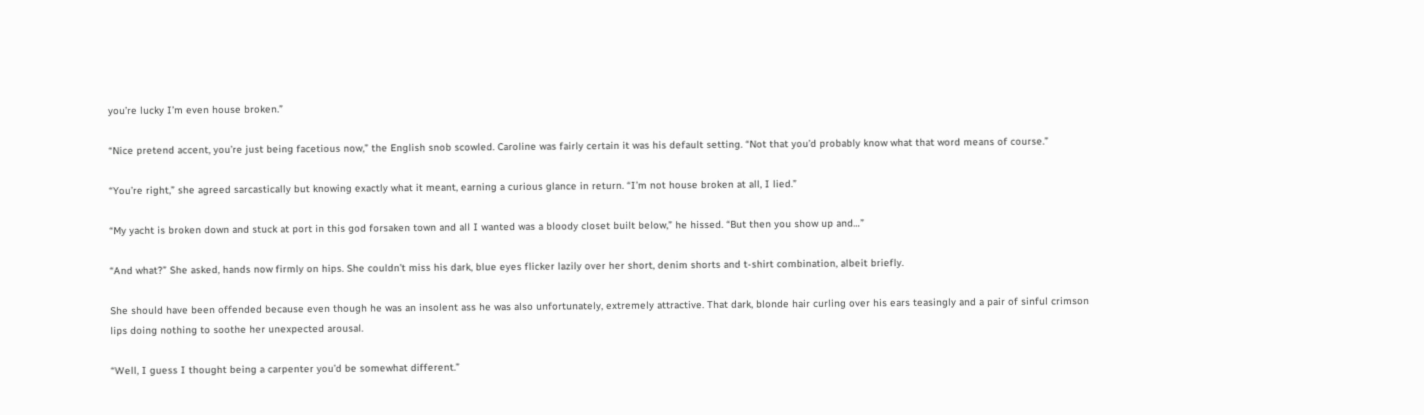you’re lucky I’m even house broken.”

“Nice pretend accent, you’re just being facetious now,” the English snob scowled. Caroline was fairly certain it was his default setting. “Not that you’d probably know what that word means of course.”

“You’re right,” she agreed sarcastically but knowing exactly what it meant, earning a curious glance in return. “I’m not house broken at all, I lied.”

“My yacht is broken down and stuck at port in this god forsaken town and all I wanted was a bloody closet built below,” he hissed. “But then you show up and…”

“And what?” She asked, hands now firmly on hips. She couldn’t miss his dark, blue eyes flicker lazily over her short, denim shorts and t-shirt combination, albeit briefly.

She should have been offended because even though he was an insolent ass he was also unfortunately, extremely attractive. That dark, blonde hair curling over his ears teasingly and a pair of sinful crimson lips doing nothing to soothe her unexpected arousal.

“Well, I guess I thought being a carpenter you’d be somewhat different.”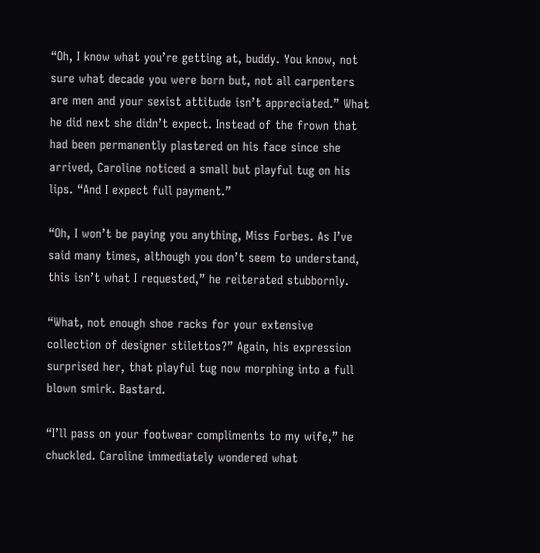“Oh, I know what you’re getting at, buddy. You know, not sure what decade you were born but, not all carpenters are men and your sexist attitude isn’t appreciated.” What he did next she didn’t expect. Instead of the frown that had been permanently plastered on his face since she arrived, Caroline noticed a small but playful tug on his lips. “And I expect full payment.”

“Oh, I won’t be paying you anything, Miss Forbes. As I’ve said many times, although you don’t seem to understand, this isn’t what I requested,” he reiterated stubbornly.

“What, not enough shoe racks for your extensive collection of designer stilettos?” Again, his expression surprised her, that playful tug now morphing into a full blown smirk. Bastard.

“I’ll pass on your footwear compliments to my wife,” he chuckled. Caroline immediately wondered what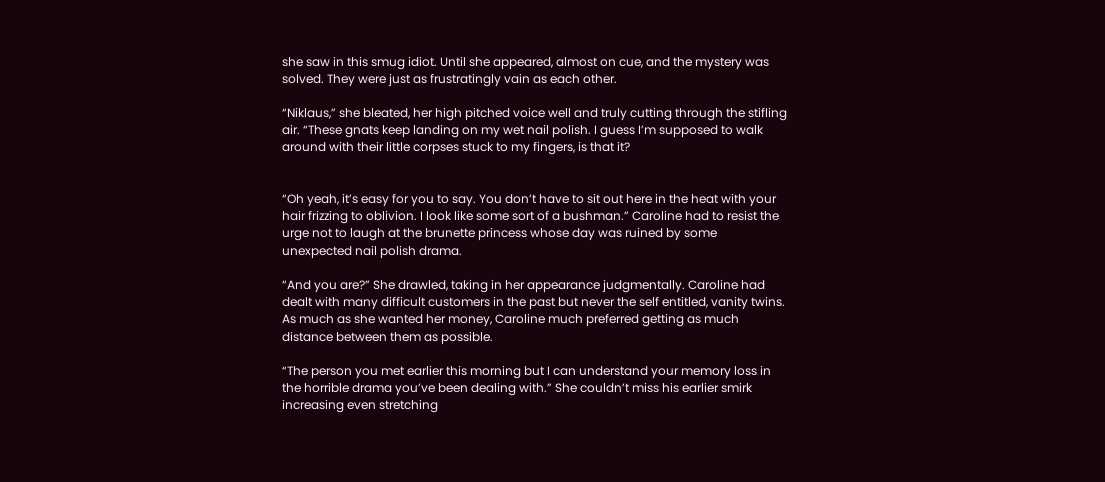she saw in this smug idiot. Until she appeared, almost on cue, and the mystery was solved. They were just as frustratingly vain as each other.

“Niklaus,” she bleated, her high pitched voice well and truly cutting through the stifling air. “These gnats keep landing on my wet nail polish. I guess I’m supposed to walk around with their little corpses stuck to my fingers, is that it?


“Oh yeah, it’s easy for you to say. You don’t have to sit out here in the heat with your hair frizzing to oblivion. I look like some sort of a bushman.” Caroline had to resist the urge not to laugh at the brunette princess whose day was ruined by some unexpected nail polish drama.

“And you are?” She drawled, taking in her appearance judgmentally. Caroline had dealt with many difficult customers in the past but never the self entitled, vanity twins. As much as she wanted her money, Caroline much preferred getting as much distance between them as possible.

“The person you met earlier this morning but I can understand your memory loss in the horrible drama you’ve been dealing with.” She couldn’t miss his earlier smirk increasing even stretching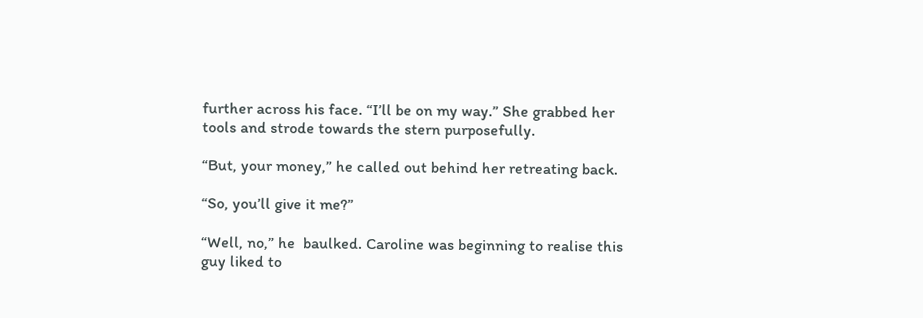further across his face. “I’ll be on my way.” She grabbed her tools and strode towards the stern purposefully.

“But, your money,” he called out behind her retreating back.

“So, you’ll give it me?”

“Well, no,” he  baulked. Caroline was beginning to realise this guy liked to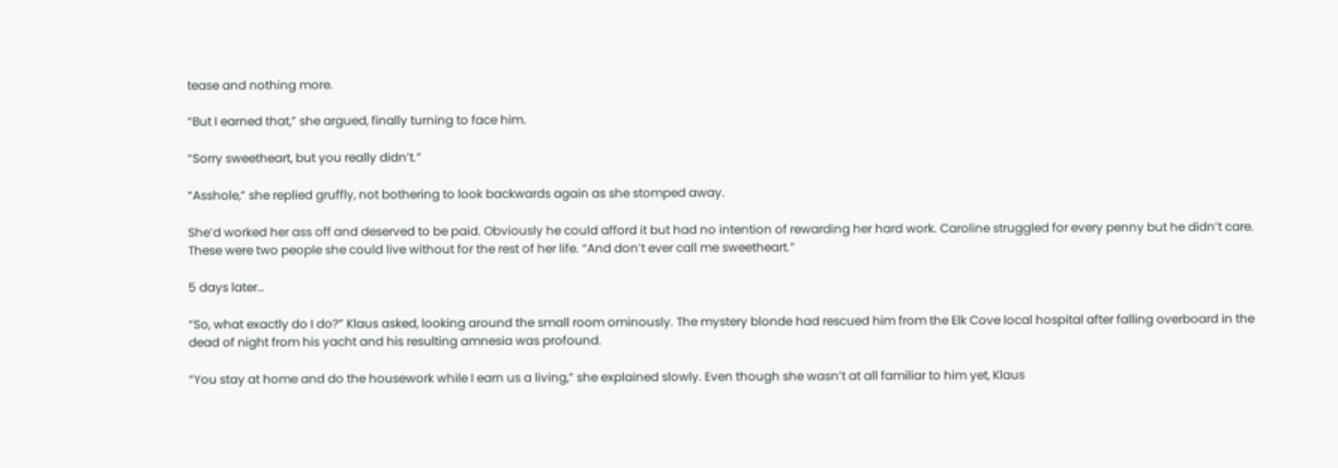tease and nothing more.

“But I earned that,” she argued, finally turning to face him.

“Sorry sweetheart, but you really didn’t.”

“Asshole,” she replied gruffly, not bothering to look backwards again as she stomped away.

She’d worked her ass off and deserved to be paid. Obviously he could afford it but had no intention of rewarding her hard work. Caroline struggled for every penny but he didn’t care. These were two people she could live without for the rest of her life. “And don’t ever call me sweetheart.”

5 days later…

“So, what exactly do I do?” Klaus asked, looking around the small room ominously. The mystery blonde had rescued him from the Elk Cove local hospital after falling overboard in the dead of night from his yacht and his resulting amnesia was profound.

“You stay at home and do the housework while I earn us a living,” she explained slowly. Even though she wasn’t at all familiar to him yet, Klaus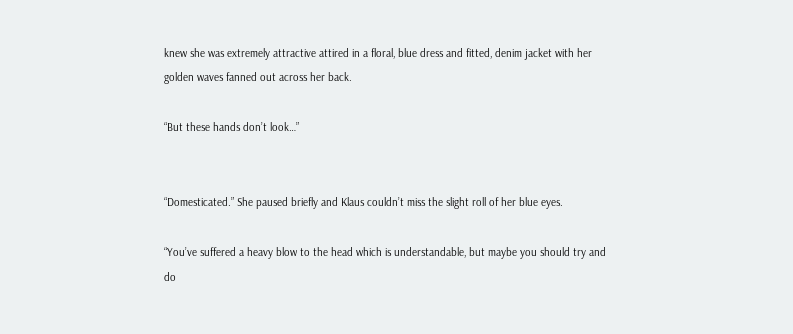knew she was extremely attractive attired in a floral, blue dress and fitted, denim jacket with her golden waves fanned out across her back.

“But these hands don’t look…”


“Domesticated.” She paused briefly and Klaus couldn’t miss the slight roll of her blue eyes.

“You’ve suffered a heavy blow to the head which is understandable, but maybe you should try and do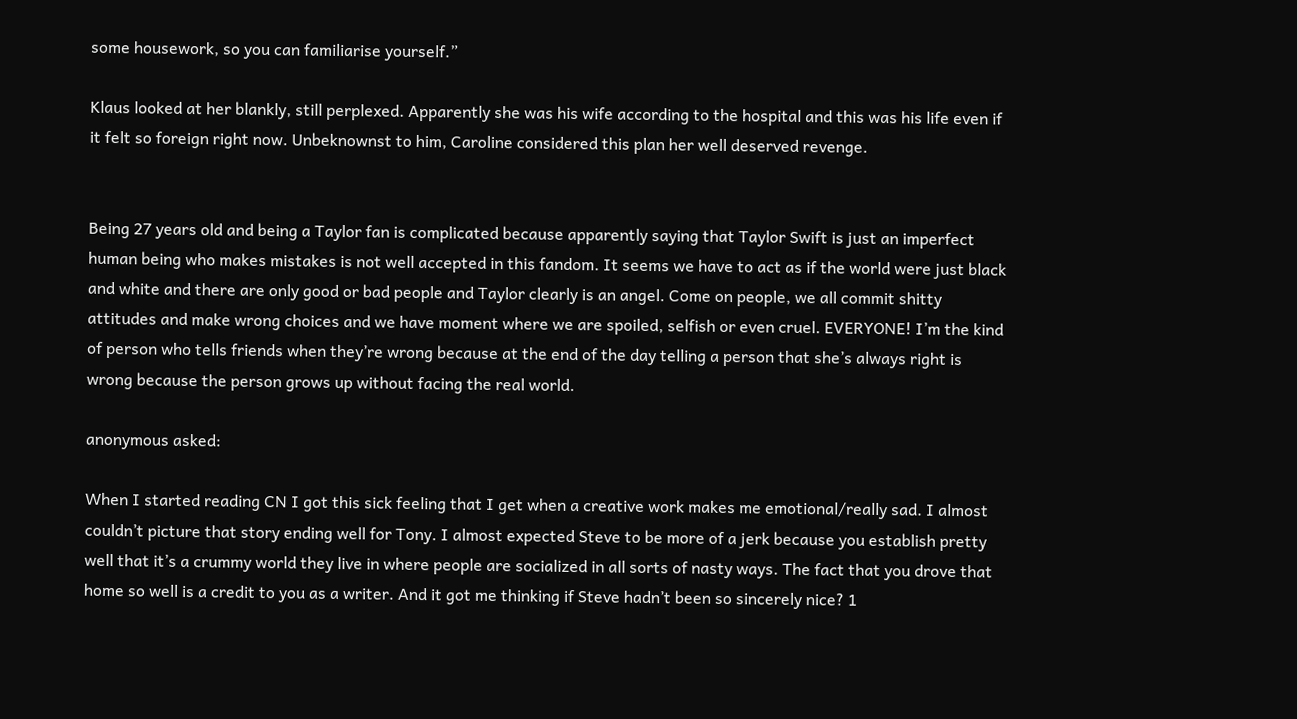some housework, so you can familiarise yourself.”

Klaus looked at her blankly, still perplexed. Apparently she was his wife according to the hospital and this was his life even if it felt so foreign right now. Unbeknownst to him, Caroline considered this plan her well deserved revenge.


Being 27 years old and being a Taylor fan is complicated because apparently saying that Taylor Swift is just an imperfect human being who makes mistakes is not well accepted in this fandom. It seems we have to act as if the world were just black and white and there are only good or bad people and Taylor clearly is an angel. Come on people, we all commit shitty attitudes and make wrong choices and we have moment where we are spoiled, selfish or even cruel. EVERYONE! I’m the kind of person who tells friends when they’re wrong because at the end of the day telling a person that she’s always right is wrong because the person grows up without facing the real world.

anonymous asked:

When I started reading CN I got this sick feeling that I get when a creative work makes me emotional/really sad. I almost couldn’t picture that story ending well for Tony. I almost expected Steve to be more of a jerk because you establish pretty well that it’s a crummy world they live in where people are socialized in all sorts of nasty ways. The fact that you drove that home so well is a credit to you as a writer. And it got me thinking if Steve hadn’t been so sincerely nice? 1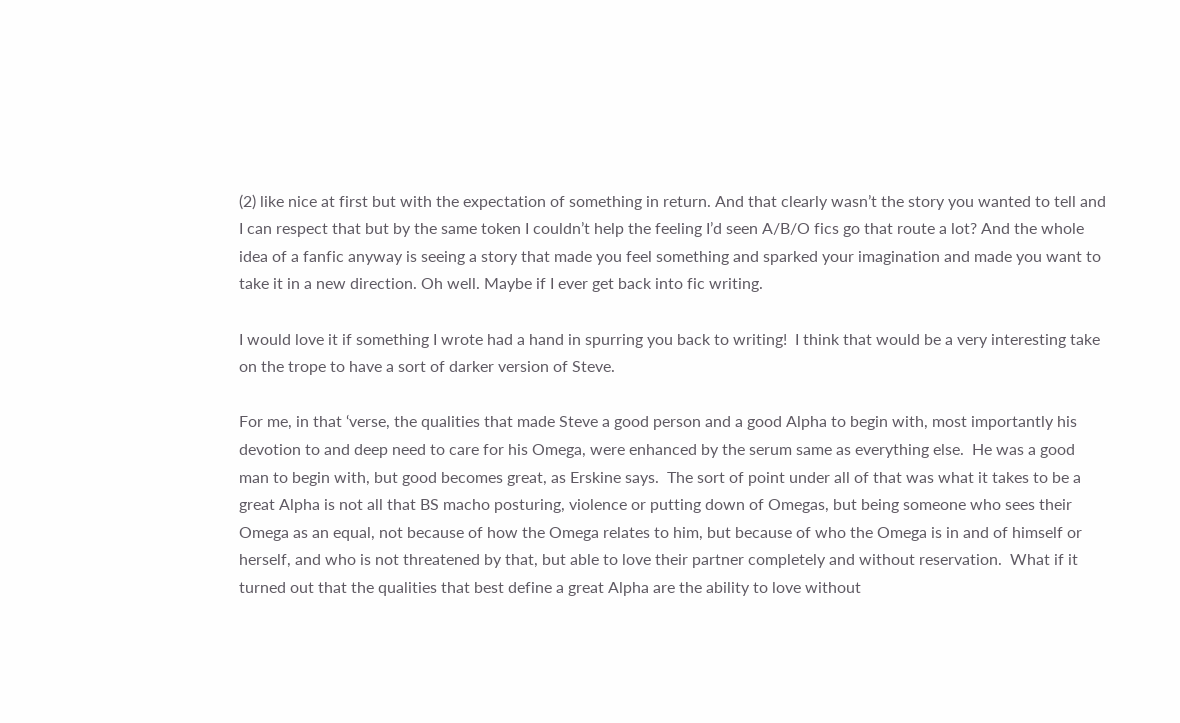(2) like nice at first but with the expectation of something in return. And that clearly wasn’t the story you wanted to tell and I can respect that but by the same token I couldn’t help the feeling I’d seen A/B/O fics go that route a lot? And the whole idea of a fanfic anyway is seeing a story that made you feel something and sparked your imagination and made you want to take it in a new direction. Oh well. Maybe if I ever get back into fic writing.

I would love it if something I wrote had a hand in spurring you back to writing!  I think that would be a very interesting take on the trope to have a sort of darker version of Steve.

For me, in that ‘verse, the qualities that made Steve a good person and a good Alpha to begin with, most importantly his devotion to and deep need to care for his Omega, were enhanced by the serum same as everything else.  He was a good man to begin with, but good becomes great, as Erskine says.  The sort of point under all of that was what it takes to be a great Alpha is not all that BS macho posturing, violence or putting down of Omegas, but being someone who sees their Omega as an equal, not because of how the Omega relates to him, but because of who the Omega is in and of himself or herself, and who is not threatened by that, but able to love their partner completely and without reservation.  What if it turned out that the qualities that best define a great Alpha are the ability to love without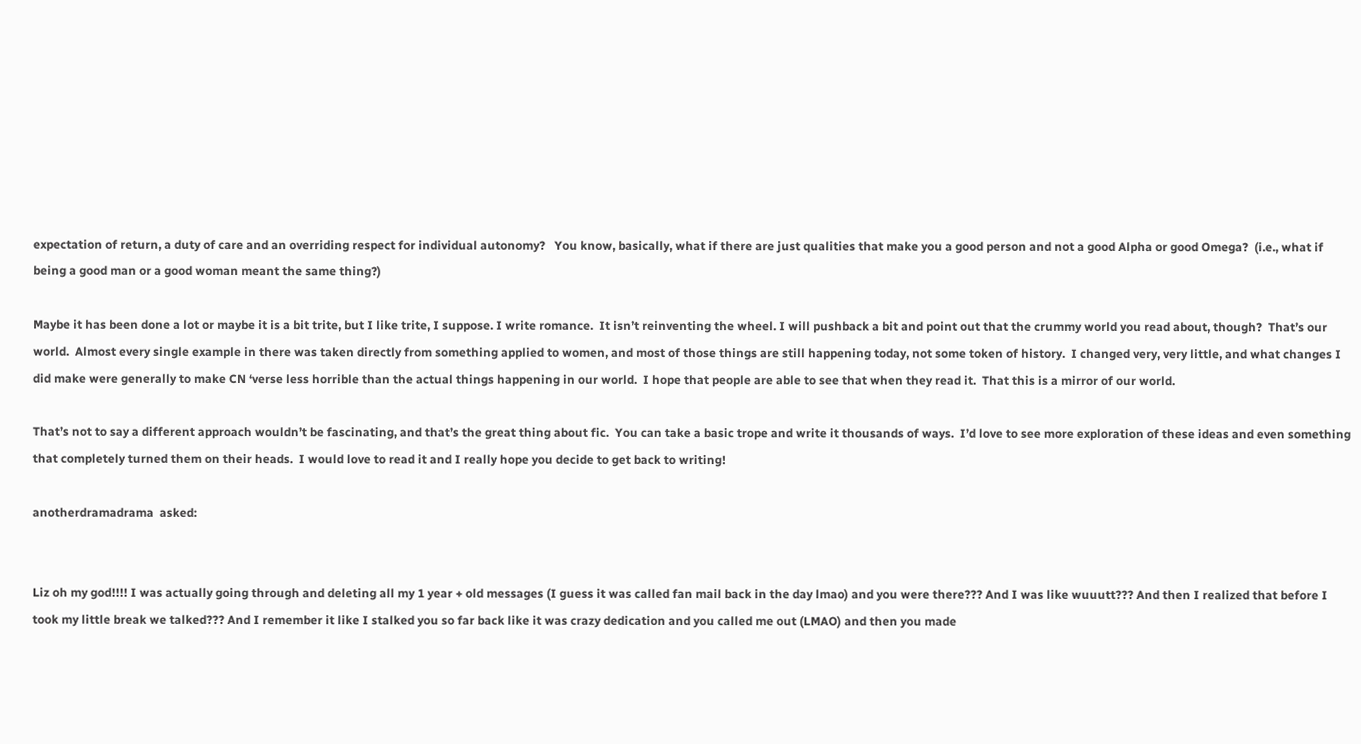expectation of return, a duty of care and an overriding respect for individual autonomy?   You know, basically, what if there are just qualities that make you a good person and not a good Alpha or good Omega?  (i.e., what if being a good man or a good woman meant the same thing?)

Maybe it has been done a lot or maybe it is a bit trite, but I like trite, I suppose. I write romance.  It isn’t reinventing the wheel. I will pushback a bit and point out that the crummy world you read about, though?  That’s our world.  Almost every single example in there was taken directly from something applied to women, and most of those things are still happening today, not some token of history.  I changed very, very little, and what changes I did make were generally to make CN ‘verse less horrible than the actual things happening in our world.  I hope that people are able to see that when they read it.  That this is a mirror of our world.

That’s not to say a different approach wouldn’t be fascinating, and that’s the great thing about fic.  You can take a basic trope and write it thousands of ways.  I’d love to see more exploration of these ideas and even something that completely turned them on their heads.  I would love to read it and I really hope you decide to get back to writing!

anotherdramadrama  asked:


Liz oh my god!!!! I was actually going through and deleting all my 1 year + old messages (I guess it was called fan mail back in the day lmao) and you were there??? And I was like wuuutt??? And then I realized that before I took my little break we talked??? And I remember it like I stalked you so far back like it was crazy dedication and you called me out (LMAO) and then you made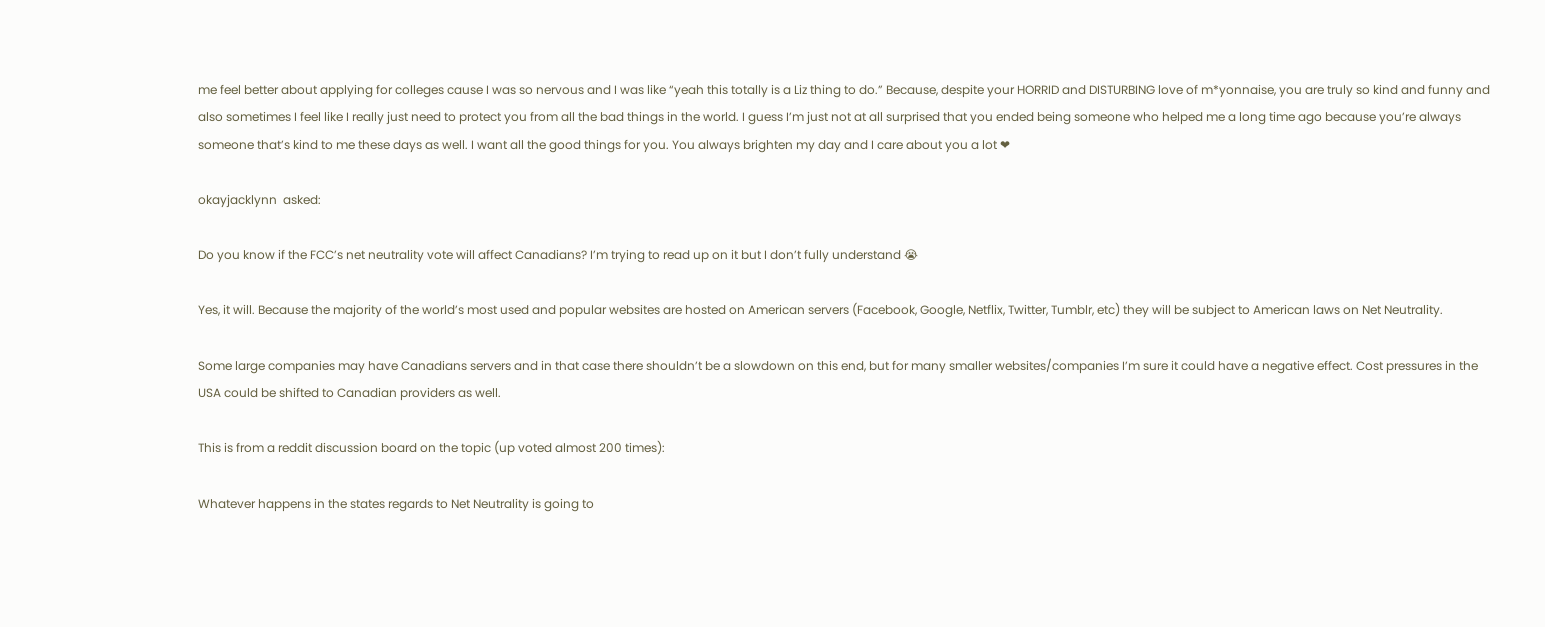me feel better about applying for colleges cause I was so nervous and I was like “yeah this totally is a Liz thing to do.” Because, despite your HORRID and DISTURBING love of m*yonnaise, you are truly so kind and funny and also sometimes I feel like I really just need to protect you from all the bad things in the world. I guess I’m just not at all surprised that you ended being someone who helped me a long time ago because you’re always someone that’s kind to me these days as well. I want all the good things for you. You always brighten my day and I care about you a lot ❤

okayjacklynn  asked:

Do you know if the FCC’s net neutrality vote will affect Canadians? I’m trying to read up on it but I don’t fully understand 😭

Yes, it will. Because the majority of the world’s most used and popular websites are hosted on American servers (Facebook, Google, Netflix, Twitter, Tumblr, etc) they will be subject to American laws on Net Neutrality.

Some large companies may have Canadians servers and in that case there shouldn’t be a slowdown on this end, but for many smaller websites/companies I’m sure it could have a negative effect. Cost pressures in the USA could be shifted to Canadian providers as well.

This is from a reddit discussion board on the topic (up voted almost 200 times):

Whatever happens in the states regards to Net Neutrality is going to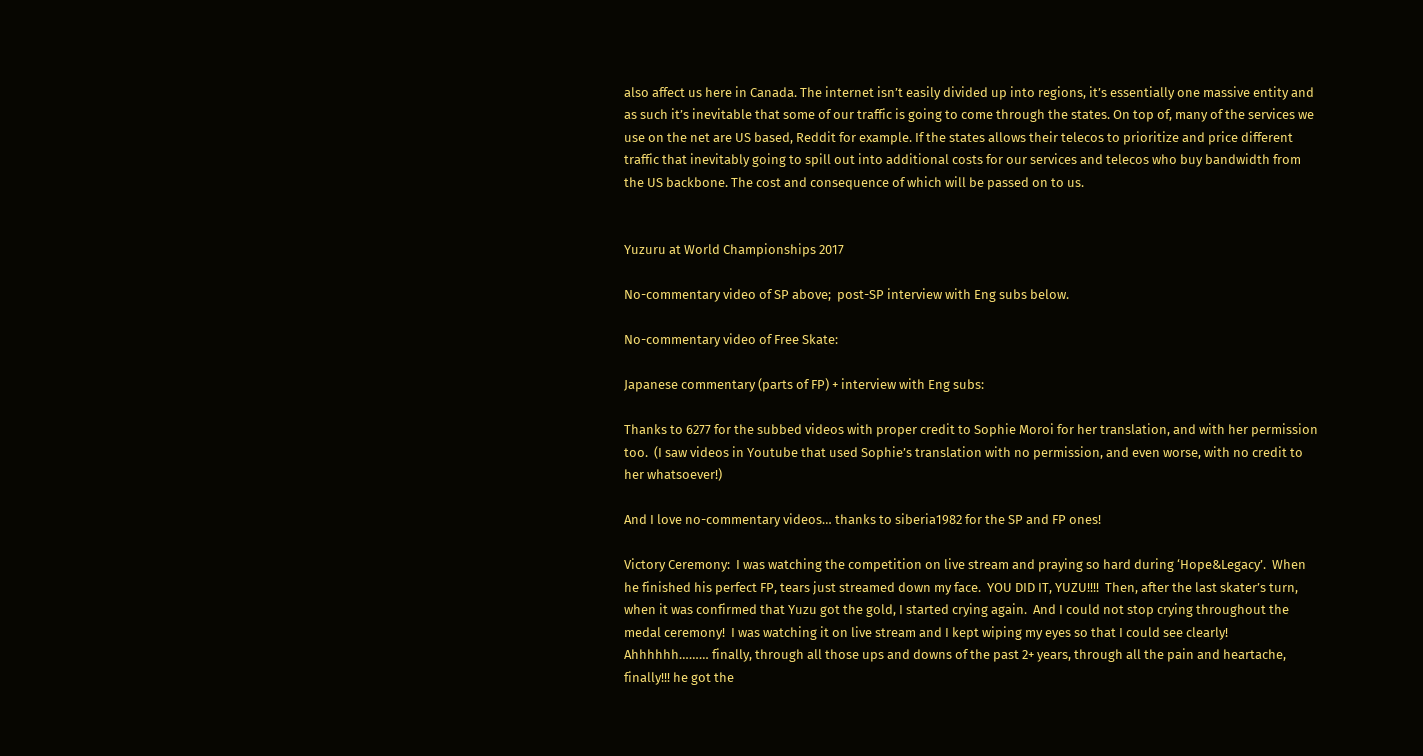also affect us here in Canada. The internet isn’t easily divided up into regions, it’s essentially one massive entity and as such it’s inevitable that some of our traffic is going to come through the states. On top of, many of the services we use on the net are US based, Reddit for example. If the states allows their telecos to prioritize and price different traffic that inevitably going to spill out into additional costs for our services and telecos who buy bandwidth from the US backbone. The cost and consequence of which will be passed on to us.


Yuzuru at World Championships 2017

No-commentary video of SP above;  post-SP interview with Eng subs below.

No-commentary video of Free Skate:

Japanese commentary (parts of FP) + interview with Eng subs:

Thanks to 6277 for the subbed videos with proper credit to Sophie Moroi for her translation, and with her permission too.  (I saw videos in Youtube that used Sophie’s translation with no permission, and even worse, with no credit to her whatsoever!)

And I love no-commentary videos… thanks to siberia1982 for the SP and FP ones!

Victory Ceremony:  I was watching the competition on live stream and praying so hard during ‘Hope&Legacy’.  When he finished his perfect FP, tears just streamed down my face.  YOU DID IT, YUZU!!!!  Then, after the last skater’s turn, when it was confirmed that Yuzu got the gold, I started crying again.  And I could not stop crying throughout the medal ceremony!  I was watching it on live stream and I kept wiping my eyes so that I could see clearly!   Ahhhhhh……… finally, through all those ups and downs of the past 2+ years, through all the pain and heartache, finally!!! he got the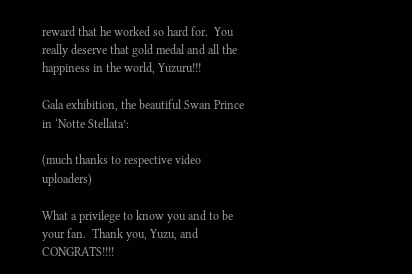reward that he worked so hard for.  You really deserve that gold medal and all the happiness in the world, Yuzuru!!!

Gala exhibition, the beautiful Swan Prince in ‘Notte Stellata’:

(much thanks to respective video uploaders)

What a privilege to know you and to be your fan.  Thank you, Yuzu, and CONGRATS!!!!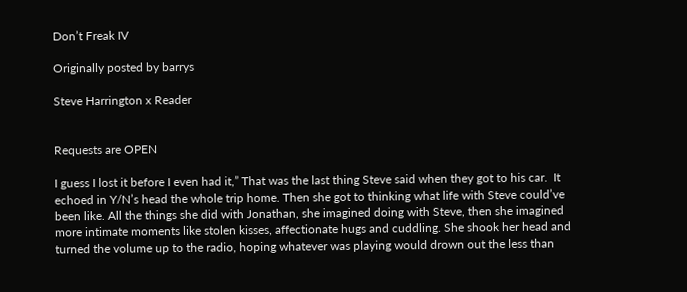Don’t Freak IV

Originally posted by barrys

Steve Harrington x Reader


Requests are OPEN

I guess I lost it before I even had it,” That was the last thing Steve said when they got to his car.  It echoed in Y/N’s head the whole trip home. Then she got to thinking what life with Steve could’ve been like. All the things she did with Jonathan, she imagined doing with Steve, then she imagined more intimate moments like stolen kisses, affectionate hugs and cuddling. She shook her head and turned the volume up to the radio, hoping whatever was playing would drown out the less than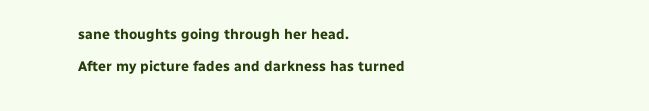sane thoughts going through her head.

After my picture fades and darkness has turned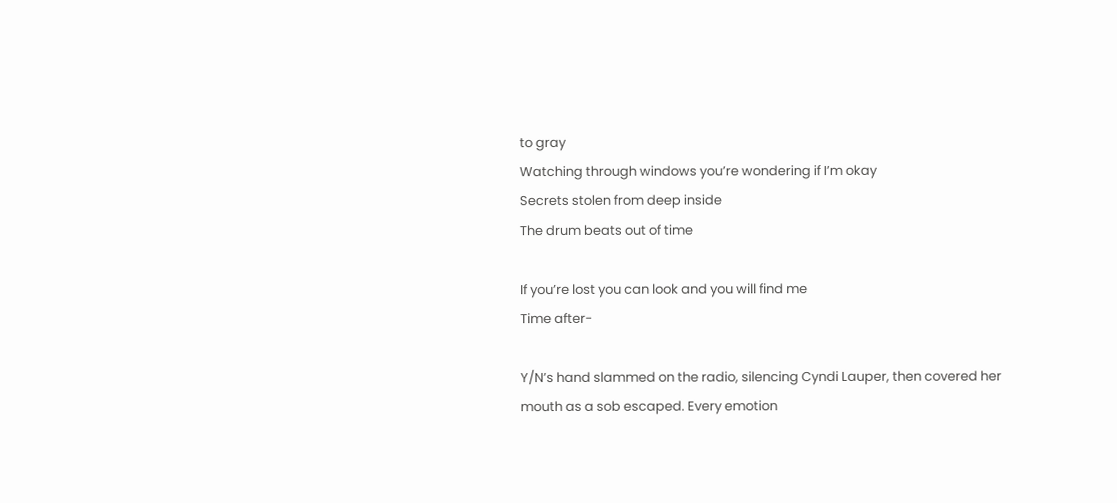to gray
Watching through windows you’re wondering if I’m okay
Secrets stolen from deep inside
The drum beats out of time

If you’re lost you can look and you will find me
Time after-

Y/N’s hand slammed on the radio, silencing Cyndi Lauper, then covered her mouth as a sob escaped. Every emotion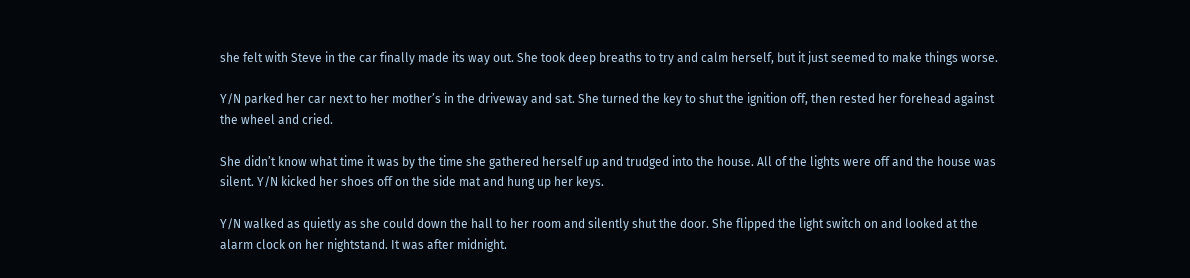she felt with Steve in the car finally made its way out. She took deep breaths to try and calm herself, but it just seemed to make things worse.

Y/N parked her car next to her mother’s in the driveway and sat. She turned the key to shut the ignition off, then rested her forehead against the wheel and cried.

She didn’t know what time it was by the time she gathered herself up and trudged into the house. All of the lights were off and the house was silent. Y/N kicked her shoes off on the side mat and hung up her keys.

Y/N walked as quietly as she could down the hall to her room and silently shut the door. She flipped the light switch on and looked at the alarm clock on her nightstand. It was after midnight.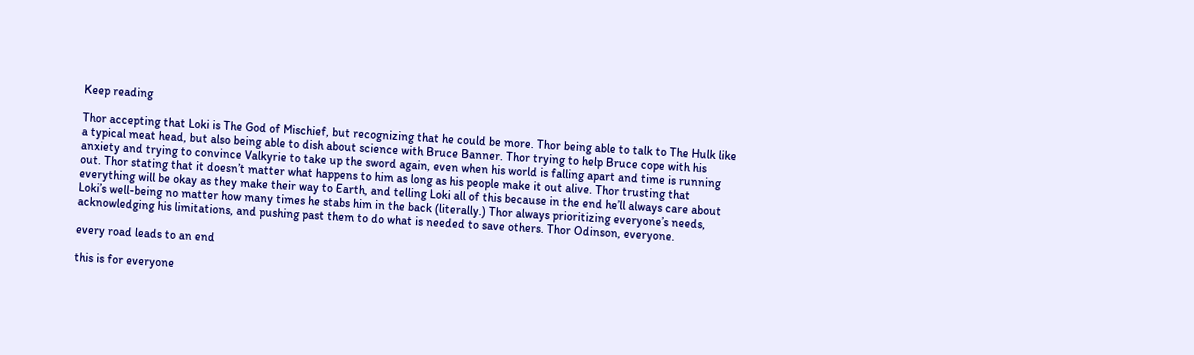Keep reading

Thor accepting that Loki is The God of Mischief, but recognizing that he could be more. Thor being able to talk to The Hulk like a typical meat head, but also being able to dish about science with Bruce Banner. Thor trying to help Bruce cope with his anxiety and trying to convince Valkyrie to take up the sword again, even when his world is falling apart and time is running out. Thor stating that it doesn’t matter what happens to him as long as his people make it out alive. Thor trusting that everything will be okay as they make their way to Earth, and telling Loki all of this because in the end he’ll always care about Loki’s well-being no matter how many times he stabs him in the back (literally.) Thor always prioritizing everyone’s needs, acknowledging his limitations, and pushing past them to do what is needed to save others. Thor Odinson, everyone.

every road leads to an end

this is for everyone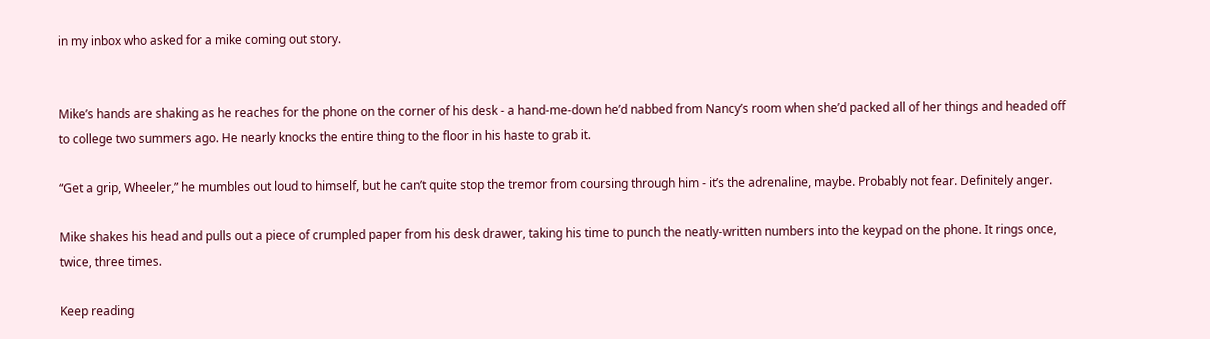in my inbox who asked for a mike coming out story.


Mike’s hands are shaking as he reaches for the phone on the corner of his desk - a hand-me-down he’d nabbed from Nancy’s room when she’d packed all of her things and headed off to college two summers ago. He nearly knocks the entire thing to the floor in his haste to grab it.

“Get a grip, Wheeler,” he mumbles out loud to himself, but he can’t quite stop the tremor from coursing through him - it’s the adrenaline, maybe. Probably not fear. Definitely anger.

Mike shakes his head and pulls out a piece of crumpled paper from his desk drawer, taking his time to punch the neatly-written numbers into the keypad on the phone. It rings once, twice, three times.

Keep reading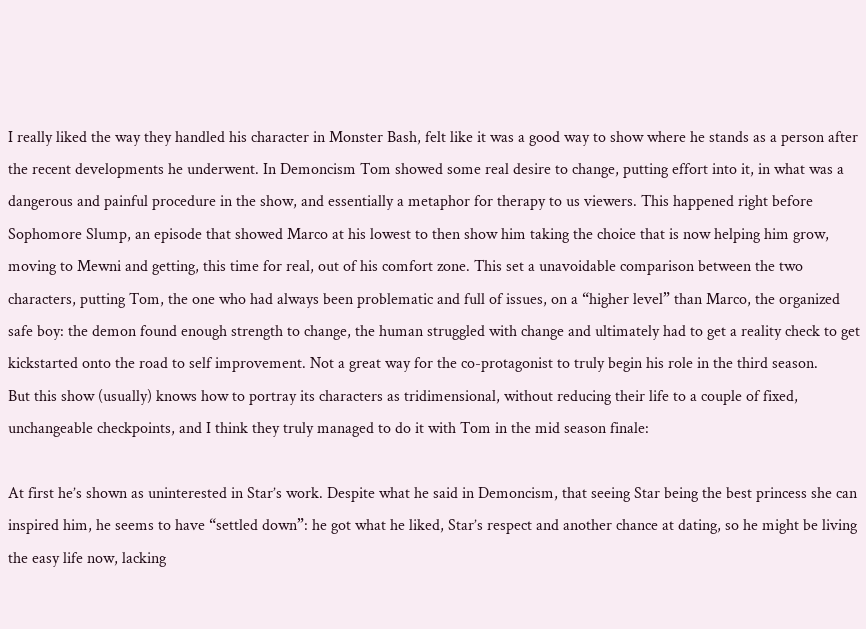I really liked the way they handled his character in Monster Bash, felt like it was a good way to show where he stands as a person after the recent developments he underwent. In Demoncism Tom showed some real desire to change, putting effort into it, in what was a dangerous and painful procedure in the show, and essentially a metaphor for therapy to us viewers. This happened right before Sophomore Slump, an episode that showed Marco at his lowest to then show him taking the choice that is now helping him grow, moving to Mewni and getting, this time for real, out of his comfort zone. This set a unavoidable comparison between the two characters, putting Tom, the one who had always been problematic and full of issues, on a “higher level” than Marco, the organized safe boy: the demon found enough strength to change, the human struggled with change and ultimately had to get a reality check to get kickstarted onto the road to self improvement. Not a great way for the co-protagonist to truly begin his role in the third season.
But this show (usually) knows how to portray its characters as tridimensional, without reducing their life to a couple of fixed, unchangeable checkpoints, and I think they truly managed to do it with Tom in the mid season finale:

At first he’s shown as uninterested in Star’s work. Despite what he said in Demoncism, that seeing Star being the best princess she can inspired him, he seems to have “settled down”: he got what he liked, Star’s respect and another chance at dating, so he might be living the easy life now, lacking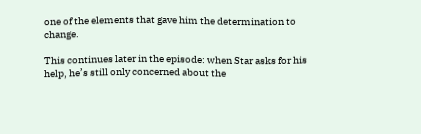one of the elements that gave him the determination to change.

This continues later in the episode: when Star asks for his help, he’s still only concerned about the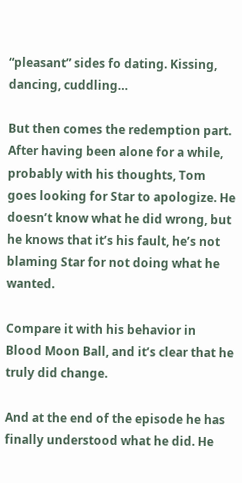“pleasant” sides fo dating. Kissing, dancing, cuddling…

But then comes the redemption part. After having been alone for a while, probably with his thoughts, Tom goes looking for Star to apologize. He doesn’t know what he did wrong, but he knows that it’s his fault, he’s not blaming Star for not doing what he wanted.

Compare it with his behavior in Blood Moon Ball, and it’s clear that he truly did change.

And at the end of the episode he has finally understood what he did. He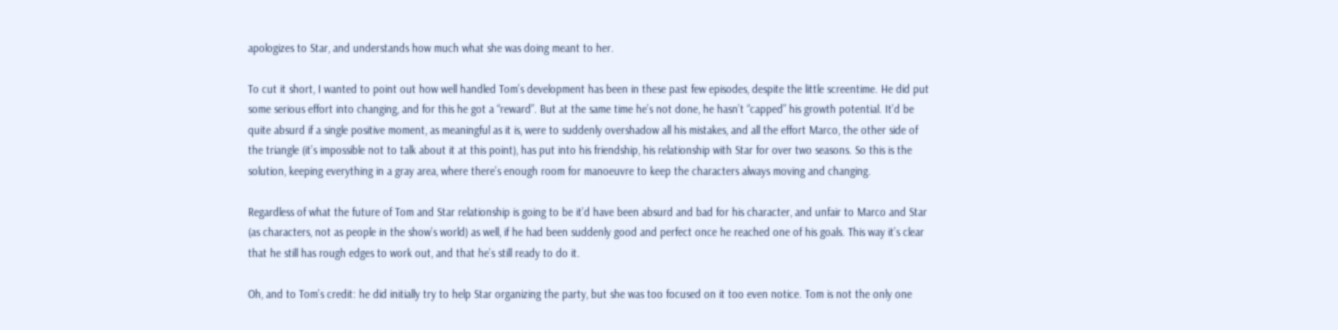apologizes to Star, and understands how much what she was doing meant to her.

To cut it short, I wanted to point out how well handled Tom’s development has been in these past few episodes, despite the little screentime. He did put some serious effort into changing, and for this he got a “reward”. But at the same time he’s not done, he hasn’t “capped” his growth potential. It’d be quite absurd if a single positive moment, as meaningful as it is, were to suddenly overshadow all his mistakes, and all the effort Marco, the other side of the triangle (it’s impossible not to talk about it at this point), has put into his friendship, his relationship with Star for over two seasons. So this is the solution, keeping everything in a gray area, where there’s enough room for manoeuvre to keep the characters always moving and changing.

Regardless of what the future of Tom and Star relationship is going to be it’d have been absurd and bad for his character, and unfair to Marco and Star (as characters, not as people in the show’s world) as well, if he had been suddenly good and perfect once he reached one of his goals. This way it’s clear that he still has rough edges to work out, and that he’s still ready to do it.

Oh, and to Tom’s credit: he did initially try to help Star organizing the party, but she was too focused on it too even notice. Tom is not the only one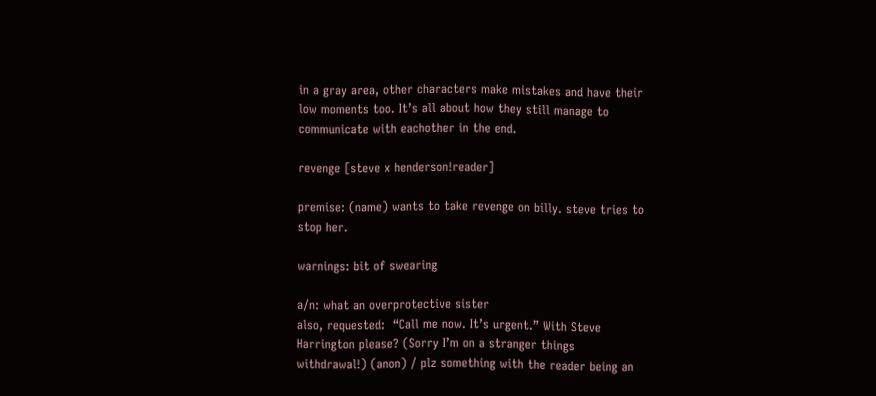in a gray area, other characters make mistakes and have their low moments too. It’s all about how they still manage to communicate with eachother in the end.

revenge [steve x henderson!reader]

premise: (name) wants to take revenge on billy. steve tries to stop her.

warnings: bit of swearing

a/n: what an overprotective sister
also, requested:  “Call me now. It’s urgent.” With Steve Harrington please? (Sorry I’m on a stranger things withdrawal!) (anon) / plz something with the reader being an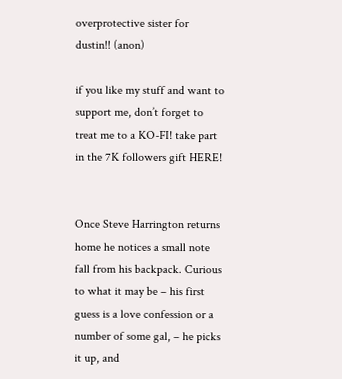overprotective sister for dustin!! (anon)

if you like my stuff and want to support me, don’t forget to treat me to a KO-FI! take part in the 7K followers gift HERE!


Once Steve Harrington returns home he notices a small note fall from his backpack. Curious to what it may be – his first guess is a love confession or a number of some gal, – he picks it up, and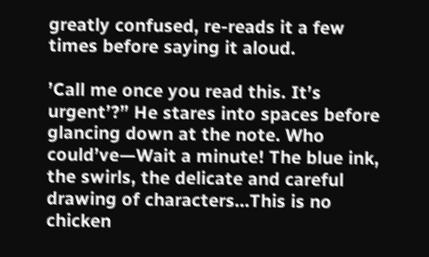greatly confused, re-reads it a few times before saying it aloud.

’Call me once you read this. It’s urgent’?” He stares into spaces before glancing down at the note. Who could’ve—Wait a minute! The blue ink, the swirls, the delicate and careful drawing of characters…This is no chicken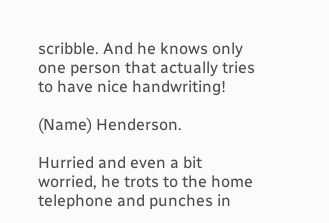scribble. And he knows only one person that actually tries to have nice handwriting!

(Name) Henderson.

Hurried and even a bit worried, he trots to the home telephone and punches in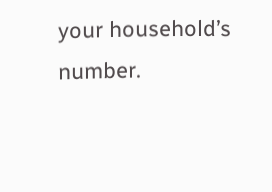your household’s number.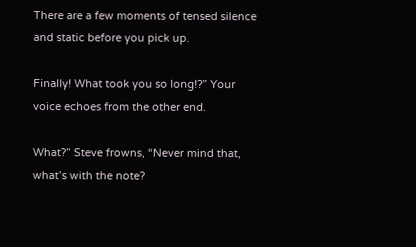There are a few moments of tensed silence and static before you pick up.

Finally! What took you so long!?” Your voice echoes from the other end.

What?” Steve frowns, “Never mind that, what’s with the note?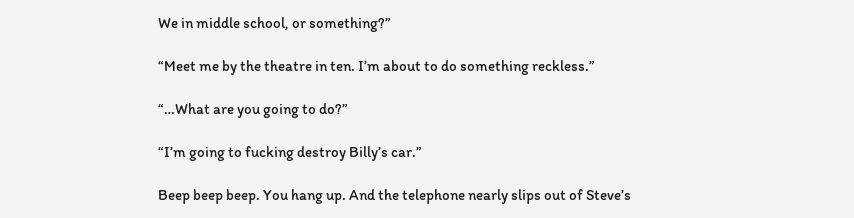We in middle school, or something?”

“Meet me by the theatre in ten. I’m about to do something reckless.”

“…What are you going to do?”

“I’m going to fucking destroy Billy’s car.”

Beep beep beep. You hang up. And the telephone nearly slips out of Steve’s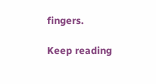fingers.

Keep reading